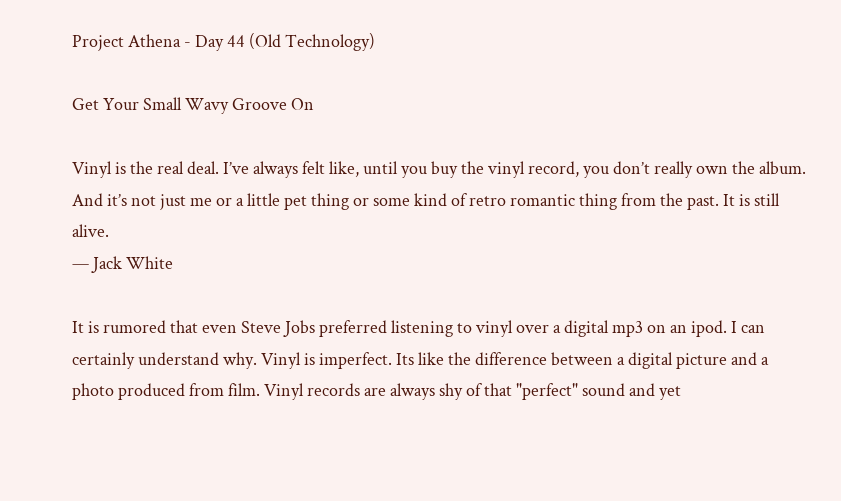Project Athena - Day 44 (Old Technology)

Get Your Small Wavy Groove On

Vinyl is the real deal. I’ve always felt like, until you buy the vinyl record, you don’t really own the album. And it’s not just me or a little pet thing or some kind of retro romantic thing from the past. It is still alive.
— Jack White

It is rumored that even Steve Jobs preferred listening to vinyl over a digital mp3 on an ipod. I can certainly understand why. Vinyl is imperfect. Its like the difference between a digital picture and a photo produced from film. Vinyl records are always shy of that "perfect" sound and yet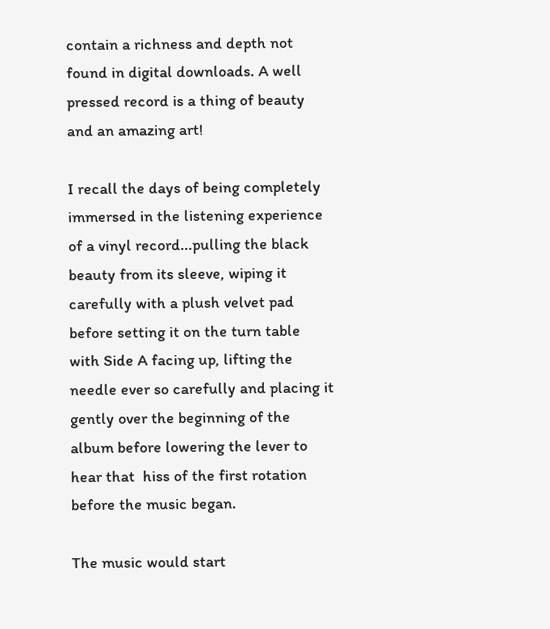contain a richness and depth not found in digital downloads. A well pressed record is a thing of beauty and an amazing art!

I recall the days of being completely immersed in the listening experience of a vinyl record...pulling the black beauty from its sleeve, wiping it carefully with a plush velvet pad before setting it on the turn table with Side A facing up, lifting the needle ever so carefully and placing it gently over the beginning of the album before lowering the lever to hear that  hiss of the first rotation before the music began.

The music would start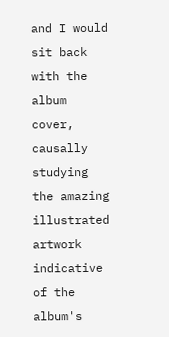and I would sit back with the album cover, causally studying the amazing illustrated artwork indicative of the album's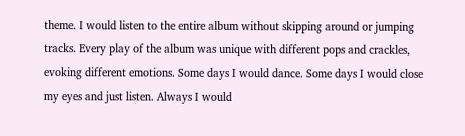theme. I would listen to the entire album without skipping around or jumping tracks. Every play of the album was unique with different pops and crackles, evoking different emotions. Some days I would dance. Some days I would close my eyes and just listen. Always I would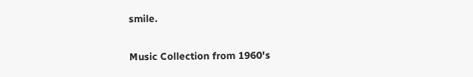smile.

Music Collection from 1960's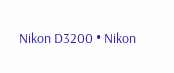Nikon D3200 • Nikon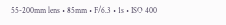55-200mm lens • 85mm • F/6.3 • 1s • ISO 400